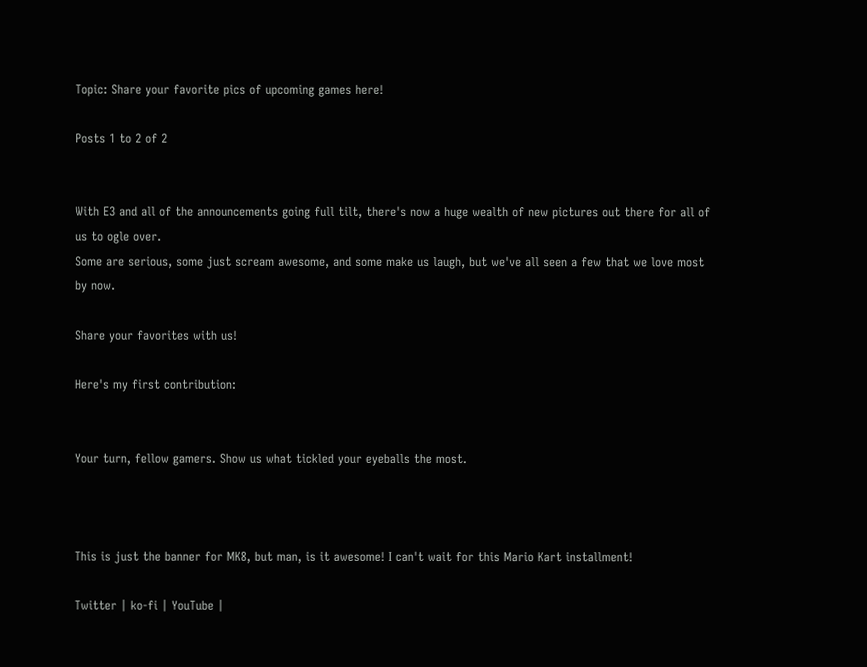Topic: Share your favorite pics of upcoming games here!

Posts 1 to 2 of 2


With E3 and all of the announcements going full tilt, there's now a huge wealth of new pictures out there for all of us to ogle over.
Some are serious, some just scream awesome, and some make us laugh, but we've all seen a few that we love most by now.

Share your favorites with us!

Here's my first contribution:


Your turn, fellow gamers. Show us what tickled your eyeballs the most.



This is just the banner for MK8, but man, is it awesome! I can't wait for this Mario Kart installment!

Twitter | ko-fi | YouTube |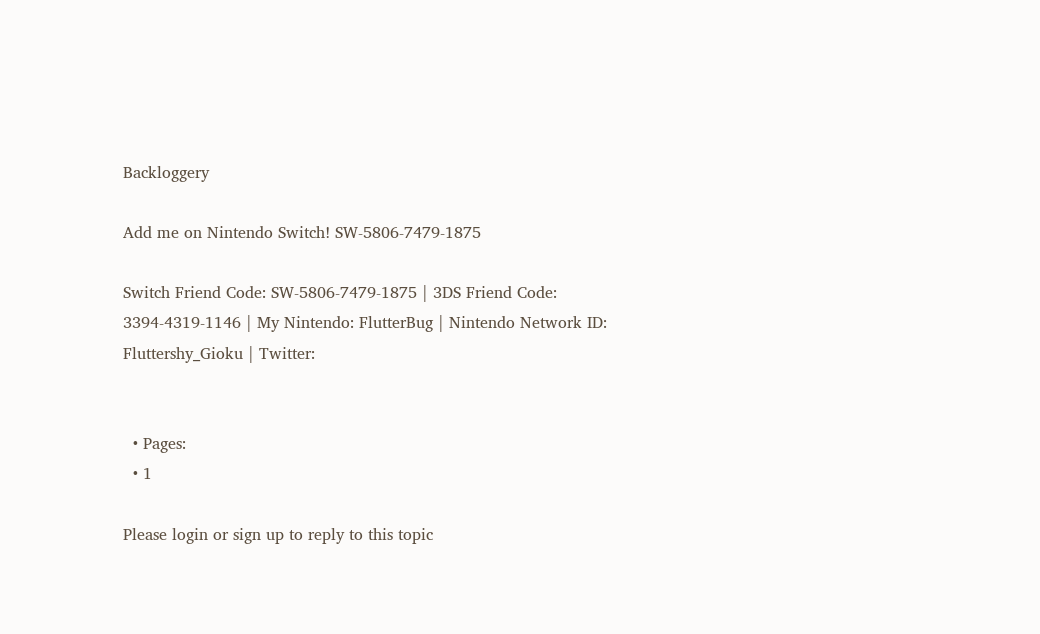Backloggery

Add me on Nintendo Switch! SW-5806-7479-1875

Switch Friend Code: SW-5806-7479-1875 | 3DS Friend Code: 3394-4319-1146 | My Nintendo: FlutterBug | Nintendo Network ID: Fluttershy_Gioku | Twitter:


  • Pages:
  • 1

Please login or sign up to reply to this topic